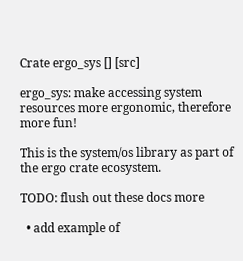Crate ergo_sys [] [src]

ergo_sys: make accessing system resources more ergonomic, therefore more fun!

This is the system/os library as part of the ergo crate ecosystem.

TODO: flush out these docs more

  • add example of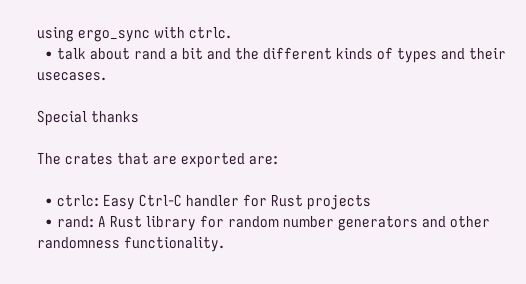using ergo_sync with ctrlc.
  • talk about rand a bit and the different kinds of types and their usecases.

Special thanks

The crates that are exported are:

  • ctrlc: Easy Ctrl-C handler for Rust projects
  • rand: A Rust library for random number generators and other randomness functionality.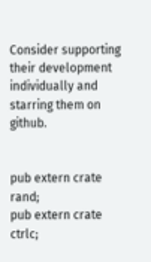Consider supporting their development individually and starring them on github.


pub extern crate rand;
pub extern crate ctrlc;